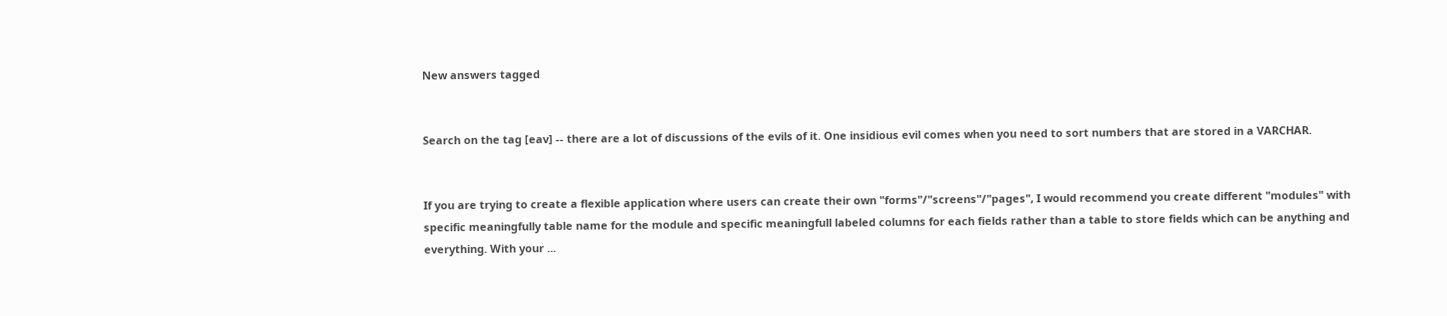New answers tagged


Search on the tag [eav] -- there are a lot of discussions of the evils of it. One insidious evil comes when you need to sort numbers that are stored in a VARCHAR.


If you are trying to create a flexible application where users can create their own "forms"/"screens"/"pages", I would recommend you create different "modules" with specific meaningfully table name for the module and specific meaningfull labeled columns for each fields rather than a table to store fields which can be anything and everything. With your ...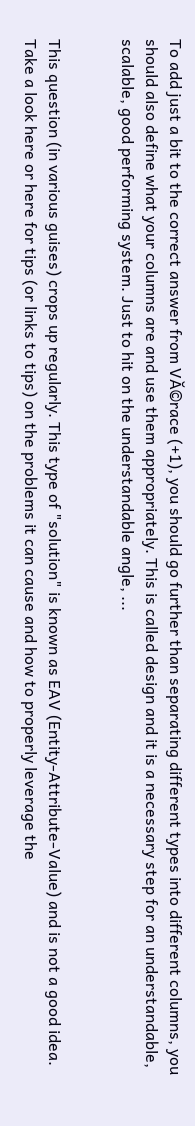To add just a bit to the correct answer from VĂ©race (+1), you should go further than separating different types into different columns, you should also define what your columns are and use them appropriately. This is called design and it is a necessary step for an understandable, scalable, good performing system. Just to hit on the understandable angle, ...


This question (in various guises) crops up regularly. This type of "solution" is known as EAV (Entity-Attribute-Value) and is not a good idea. Take a look here or here for tips (or links to tips) on the problems it can cause and how to properly leverage the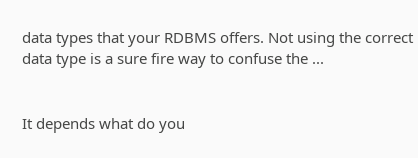data types that your RDBMS offers. Not using the correct data type is a sure fire way to confuse the ...


It depends what do you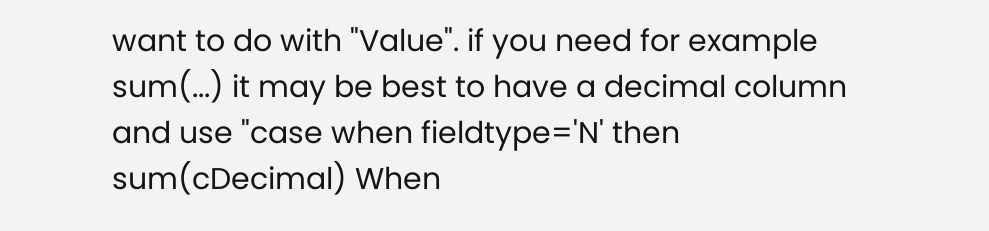want to do with "Value". if you need for example sum(...) it may be best to have a decimal column and use "case when fieldtype='N' then sum(cDecimal) When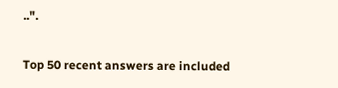..".

Top 50 recent answers are included